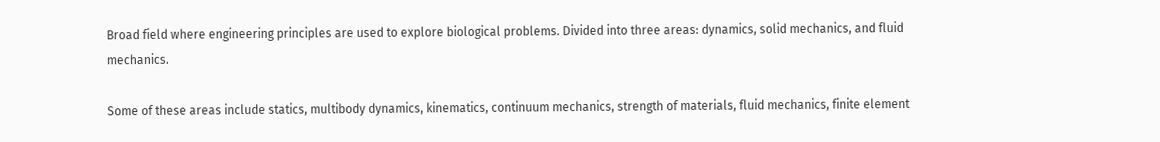Broad field where engineering principles are used to explore biological problems. Divided into three areas: dynamics, solid mechanics, and fluid mechanics.

Some of these areas include statics, multibody dynamics, kinematics, continuum mechanics, strength of materials, fluid mechanics, finite element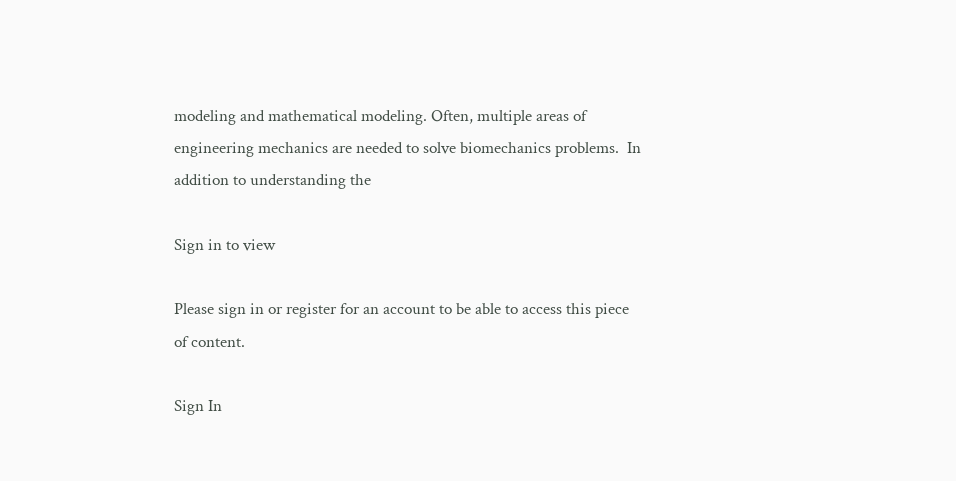modeling and mathematical modeling. Often, multiple areas of engineering mechanics are needed to solve biomechanics problems.  In addition to understanding the

Sign in to view

Please sign in or register for an account to be able to access this piece of content.

Sign In